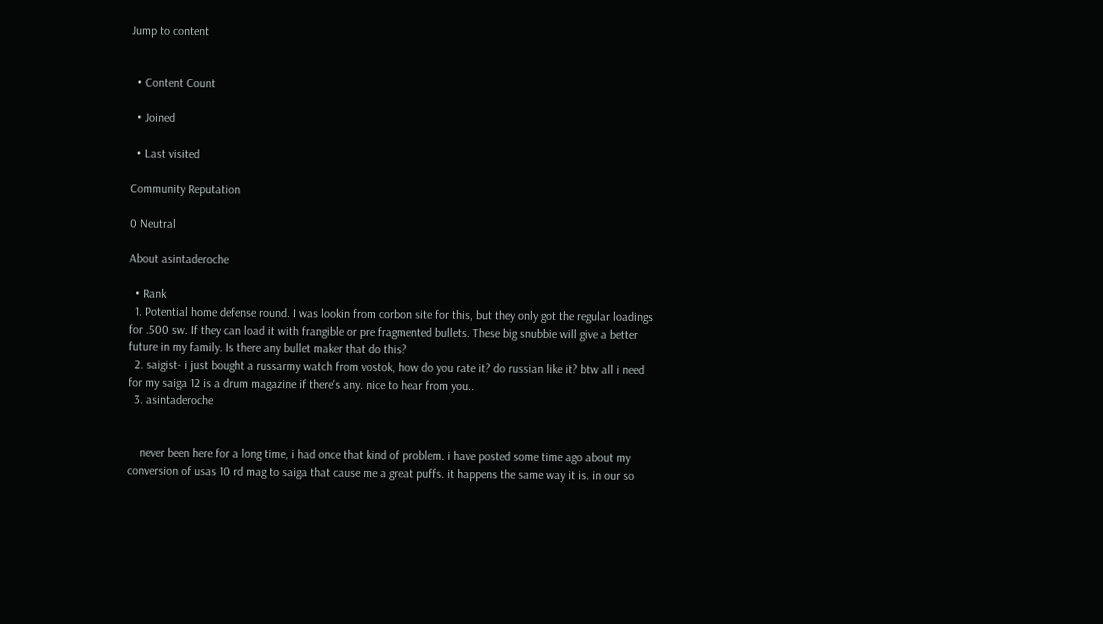Jump to content


  • Content Count

  • Joined

  • Last visited

Community Reputation

0 Neutral

About asintaderoche

  • Rank
  1. Potential home defense round. I was lookin from corbon site for this, but they only got the regular loadings for .500 sw. If they can load it with frangible or pre fragmented bullets. These big snubbie will give a better future in my family. Is there any bullet maker that do this?
  2. saigist- i just bought a russarmy watch from vostok, how do you rate it? do russian like it? btw all i need for my saiga 12 is a drum magazine if there's any. nice to hear from you..
  3. asintaderoche


    never been here for a long time, i had once that kind of problem. i have posted some time ago about my conversion of usas 10 rd mag to saiga that cause me a great puffs. it happens the same way it is. in our so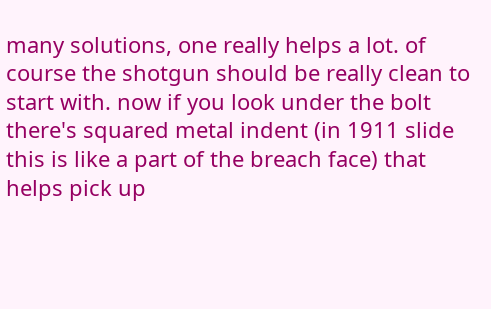many solutions, one really helps a lot. of course the shotgun should be really clean to start with. now if you look under the bolt there's squared metal indent (in 1911 slide this is like a part of the breach face) that helps pick up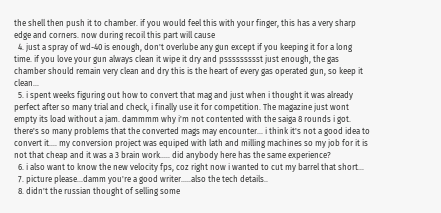the shell then push it to chamber. if you would feel this with your finger, this has a very sharp edge and corners. now during recoil this part will cause
  4. just a spray of wd-40 is enough, don't overlube any gun except if you keeping it for a long time. if you love your gun always clean it wipe it dry and pssssssssst just enough, the gas chamber should remain very clean and dry this is the heart of every gas operated gun, so keep it clean...
  5. i spent weeks figuring out how to convert that mag and just when i thought it was already perfect after so many trial and check, i finally use it for competition. The magazine just wont empty its load without a jam. dammmm why i'm not contented with the saiga 8 rounds i got. there's so many problems that the converted mags may encounter... i think it's not a good idea to convert it.... my conversion project was equiped with lath and milling machines so my job for it is not that cheap and it was a 3 brain work..... did anybody here has the same experience?
  6. i also want to know the new velocity fps, coz right now i wanted to cut my barrel that short...
  7. picture please...damm you're a good writer.....also the tech details..
  8. didn't the russian thought of selling some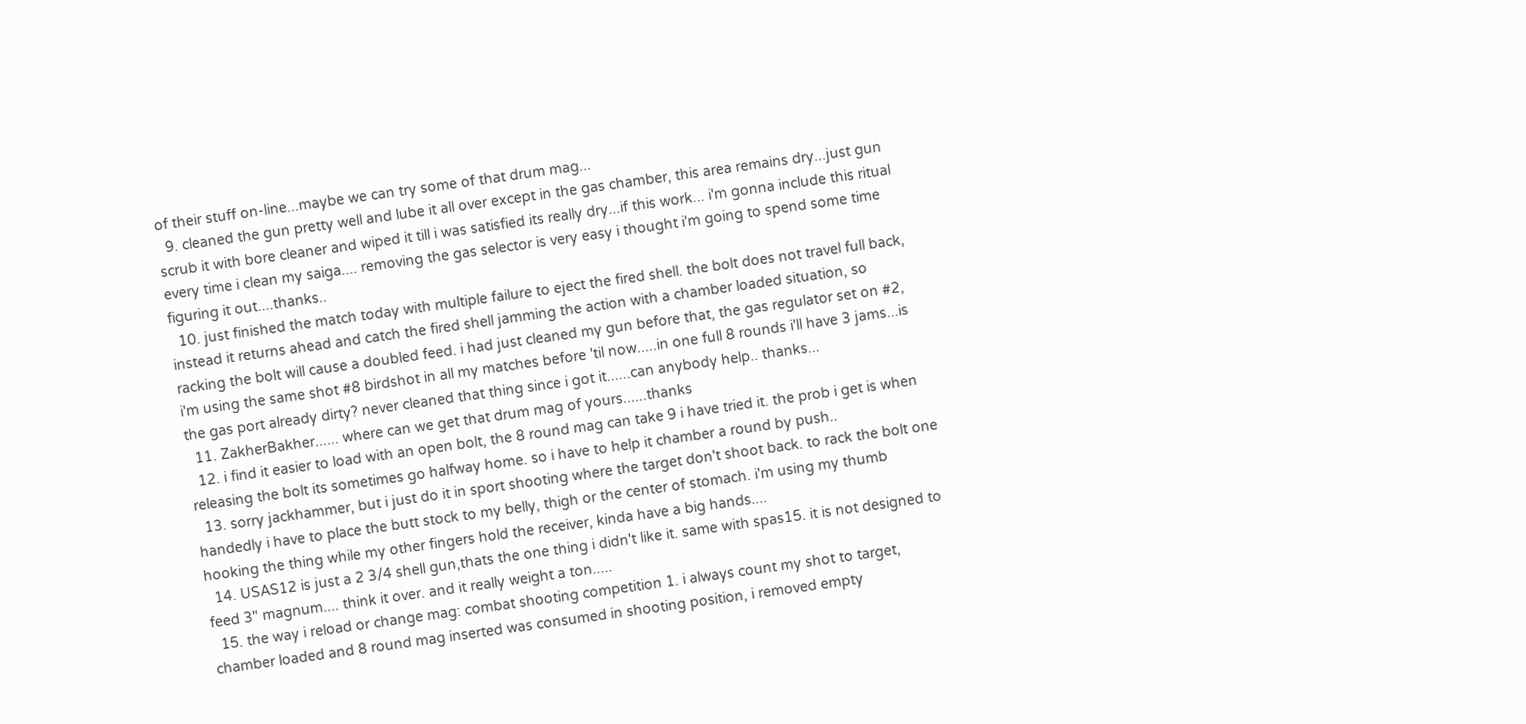of their stuff on-line...maybe we can try some of that drum mag...
  9. cleaned the gun pretty well and lube it all over except in the gas chamber, this area remains dry...just gun scrub it with bore cleaner and wiped it till i was satisfied its really dry...if this work... i'm gonna include this ritual every time i clean my saiga.... removing the gas selector is very easy i thought i'm going to spend some time figuring it out....thanks..
  10. just finished the match today with multiple failure to eject the fired shell. the bolt does not travel full back, instead it returns ahead and catch the fired shell jamming the action with a chamber loaded situation, so racking the bolt will cause a doubled feed. i had just cleaned my gun before that, the gas regulator set on #2, i'm using the same shot #8 birdshot in all my matches before 'til now.....in one full 8 rounds i'll have 3 jams...is the gas port already dirty? never cleaned that thing since i got it......can anybody help.. thanks...
  11. ZakherBakher...... where can we get that drum mag of yours......thanks
  12. i find it easier to load with an open bolt, the 8 round mag can take 9 i have tried it. the prob i get is when releasing the bolt its sometimes go halfway home. so i have to help it chamber a round by push..
  13. sorry jackhammer, but i just do it in sport shooting where the target don't shoot back. to rack the bolt one handedly i have to place the butt stock to my belly, thigh or the center of stomach. i'm using my thumb hooking the thing while my other fingers hold the receiver, kinda have a big hands....
  14. USAS12 is just a 2 3/4 shell gun,thats the one thing i didn't like it. same with spas15. it is not designed to feed 3" magnum.... think it over. and it really weight a ton.....
  15. the way i reload or change mag: combat shooting competition 1. i always count my shot to target, chamber loaded and 8 round mag inserted was consumed in shooting position, i removed empty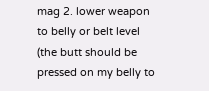mag 2. lower weapon to belly or belt level (the butt should be pressed on my belly to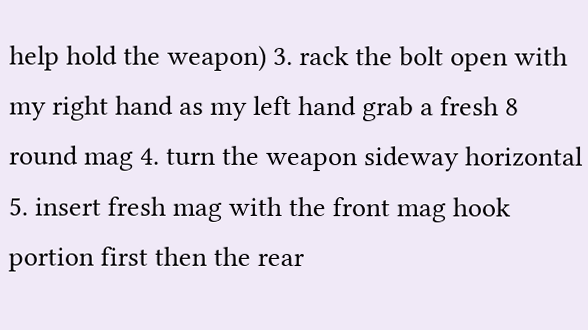help hold the weapon) 3. rack the bolt open with my right hand as my left hand grab a fresh 8 round mag 4. turn the weapon sideway horizontal 5. insert fresh mag with the front mag hook portion first then the rear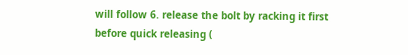will follow 6. release the bolt by racking it first before quick releasing (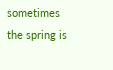sometimes the spring is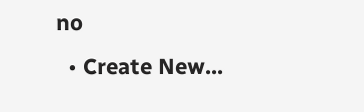no
  • Create New...